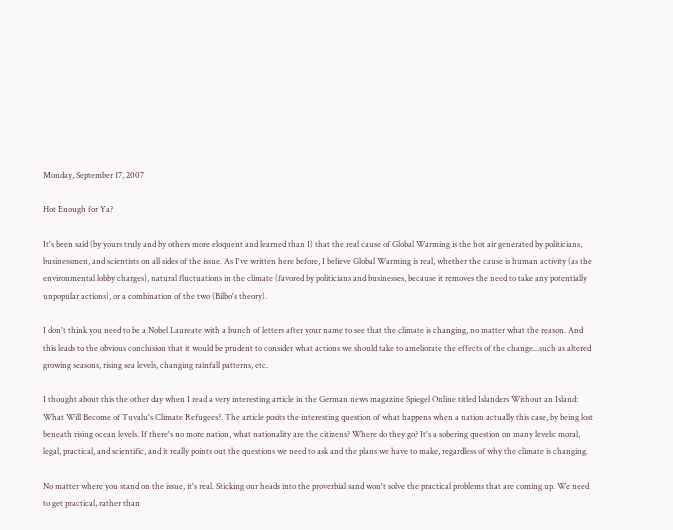Monday, September 17, 2007

Hot Enough for Ya?

It's been said (by yours truly and by others more eloquent and learned than I) that the real cause of Global Warming is the hot air generated by politicians, businessmen, and scientists on all sides of the issue. As I've written here before, I believe Global Warming is real, whether the cause is human activity (as the environmental lobby charges), natural fluctuations in the climate (favored by politicians and businesses, because it removes the need to take any potentially unpopular actions), or a combination of the two (Bilbo's theory).

I don't think you need to be a Nobel Laureate with a bunch of letters after your name to see that the climate is changing, no matter what the reason. And this leads to the obvious conclusion that it would be prudent to consider what actions we should take to ameliorate the effects of the change...such as altered growing seasons, rising sea levels, changing rainfall patterns, etc.

I thought about this the other day when I read a very interesting article in the German news magazine Spiegel Online titled Islanders Without an Island: What Will Become of Tuvalu's Climate Refugees?. The article posits the interesting question of what happens when a nation actually this case, by being lost beneath rising ocean levels. If there's no more nation, what nationality are the citizens? Where do they go? It's a sobering question on many levels: moral, legal, practical, and scientific, and it really points out the questions we need to ask and the plans we have to make, regardless of why the climate is changing.

No matter where you stand on the issue, it's real. Sticking our heads into the proverbial sand won't solve the practical problems that are coming up. We need to get practical, rather than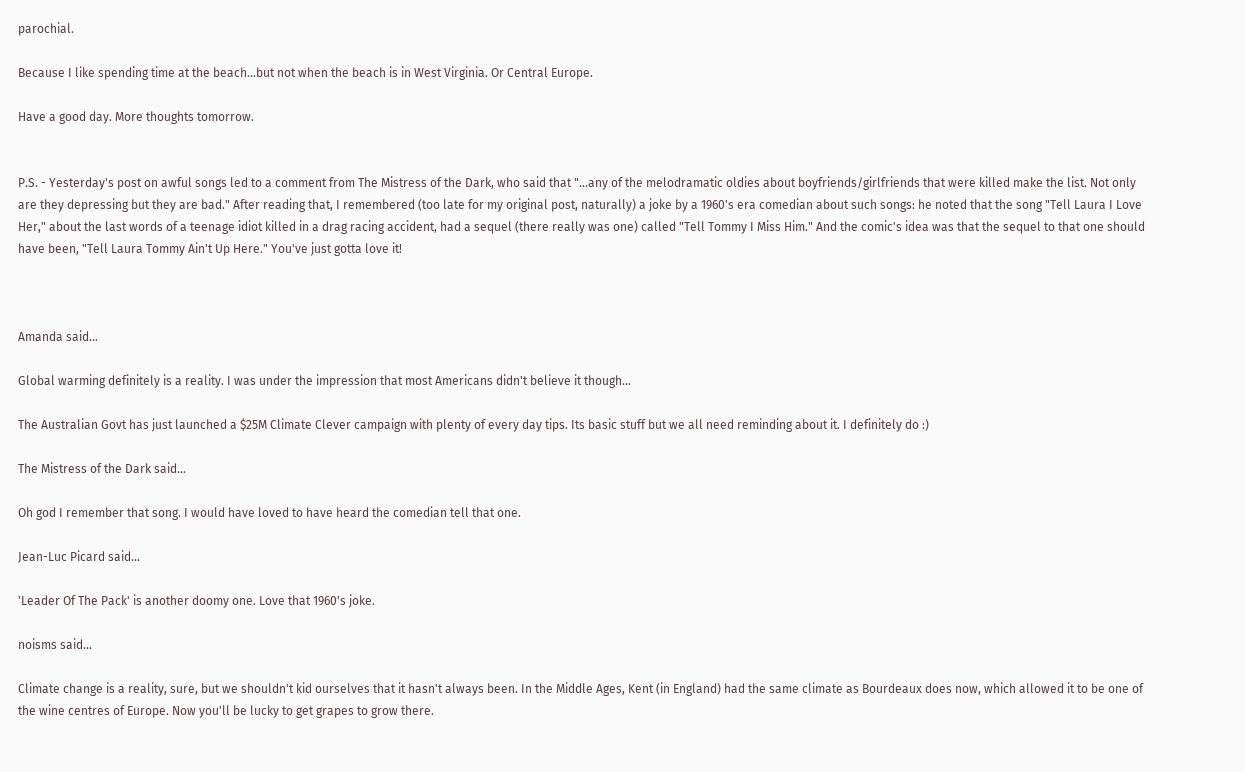parochial.

Because I like spending time at the beach...but not when the beach is in West Virginia. Or Central Europe.

Have a good day. More thoughts tomorrow.


P.S. - Yesterday's post on awful songs led to a comment from The Mistress of the Dark, who said that "...any of the melodramatic oldies about boyfriends/girlfriends that were killed make the list. Not only are they depressing but they are bad." After reading that, I remembered (too late for my original post, naturally) a joke by a 1960's era comedian about such songs: he noted that the song "Tell Laura I Love Her," about the last words of a teenage idiot killed in a drag racing accident, had a sequel (there really was one) called "Tell Tommy I Miss Him." And the comic's idea was that the sequel to that one should have been, "Tell Laura Tommy Ain't Up Here." You've just gotta love it!



Amanda said...

Global warming definitely is a reality. I was under the impression that most Americans didn't believe it though...

The Australian Govt has just launched a $25M Climate Clever campaign with plenty of every day tips. Its basic stuff but we all need reminding about it. I definitely do :)

The Mistress of the Dark said...

Oh god I remember that song. I would have loved to have heard the comedian tell that one.

Jean-Luc Picard said...

'Leader Of The Pack' is another doomy one. Love that 1960's joke.

noisms said...

Climate change is a reality, sure, but we shouldn't kid ourselves that it hasn't always been. In the Middle Ages, Kent (in England) had the same climate as Bourdeaux does now, which allowed it to be one of the wine centres of Europe. Now you'll be lucky to get grapes to grow there.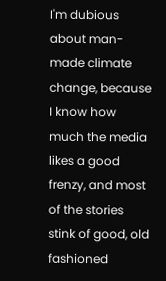I'm dubious about man-made climate change, because I know how much the media likes a good frenzy, and most of the stories stink of good, old fashioned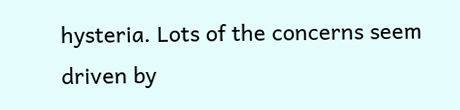hysteria. Lots of the concerns seem driven by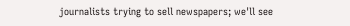journalists trying to sell newspapers; we'll see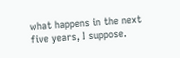what happens in the next five years, I suppose.